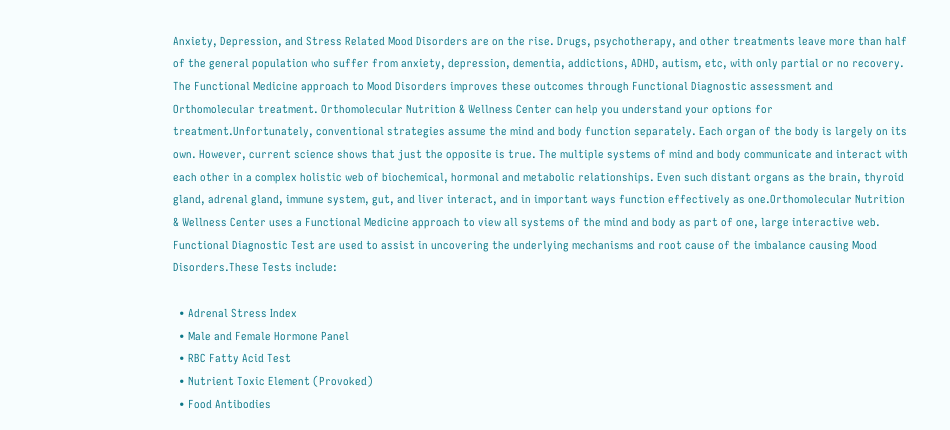Anxiety, Depression, and Stress Related Mood Disorders are on the rise. Drugs, psychotherapy, and other treatments leave more than half of the general population who suffer from anxiety, depression, dementia, addictions, ADHD, autism, etc, with only partial or no recovery. The Functional Medicine approach to Mood Disorders improves these outcomes through Functional Diagnostic assessment and Orthomolecular treatment. Orthomolecular Nutrition & Wellness Center can help you understand your options for treatment.Unfortunately, conventional strategies assume the mind and body function separately. Each organ of the body is largely on its own. However, current science shows that just the opposite is true. The multiple systems of mind and body communicate and interact with each other in a complex holistic web of biochemical, hormonal and metabolic relationships. Even such distant organs as the brain, thyroid gland, adrenal gland, immune system, gut, and liver interact, and in important ways function effectively as one.Orthomolecular Nutrition & Wellness Center uses a Functional Medicine approach to view all systems of the mind and body as part of one, large interactive web. Functional Diagnostic Test are used to assist in uncovering the underlying mechanisms and root cause of the imbalance causing Mood Disorders.These Tests include:

  • Adrenal Stress Index
  • Male and Female Hormone Panel
  • RBC Fatty Acid Test
  • Nutrient Toxic Element (Provoked)
  • Food Antibodies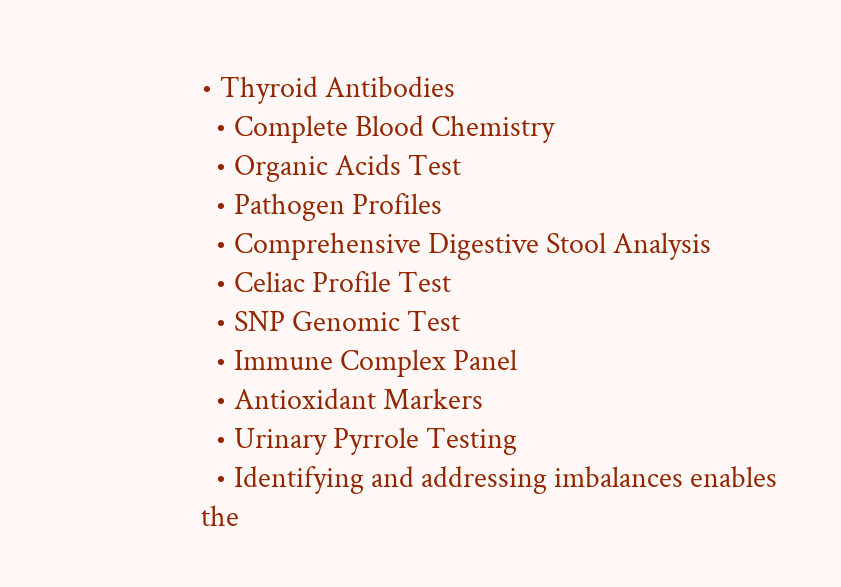• Thyroid Antibodies
  • Complete Blood Chemistry
  • Organic Acids Test
  • Pathogen Profiles
  • Comprehensive Digestive Stool Analysis
  • Celiac Profile Test
  • SNP Genomic Test
  • Immune Complex Panel
  • Antioxidant Markers
  • Urinary Pyrrole Testing
  • Identifying and addressing imbalances enables the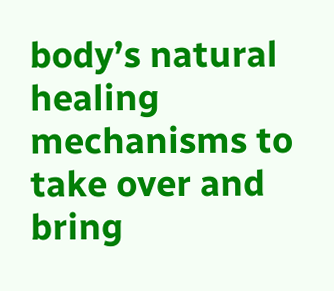body’s natural healing mechanisms to take over and bring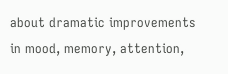about dramatic improvements in mood, memory, attention,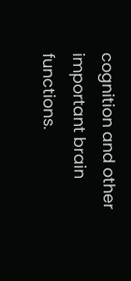cognition and other important brain functions.